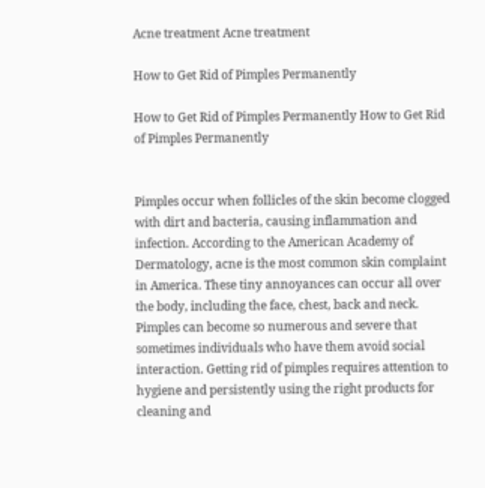Acne treatment Acne treatment

How to Get Rid of Pimples Permanently

How to Get Rid of Pimples Permanently How to Get Rid of Pimples Permanently


Pimples occur when follicles of the skin become clogged with dirt and bacteria, causing inflammation and infection. According to the American Academy of Dermatology, acne is the most common skin complaint in America. These tiny annoyances can occur all over the body, including the face, chest, back and neck. Pimples can become so numerous and severe that sometimes individuals who have them avoid social interaction. Getting rid of pimples requires attention to hygiene and persistently using the right products for cleaning and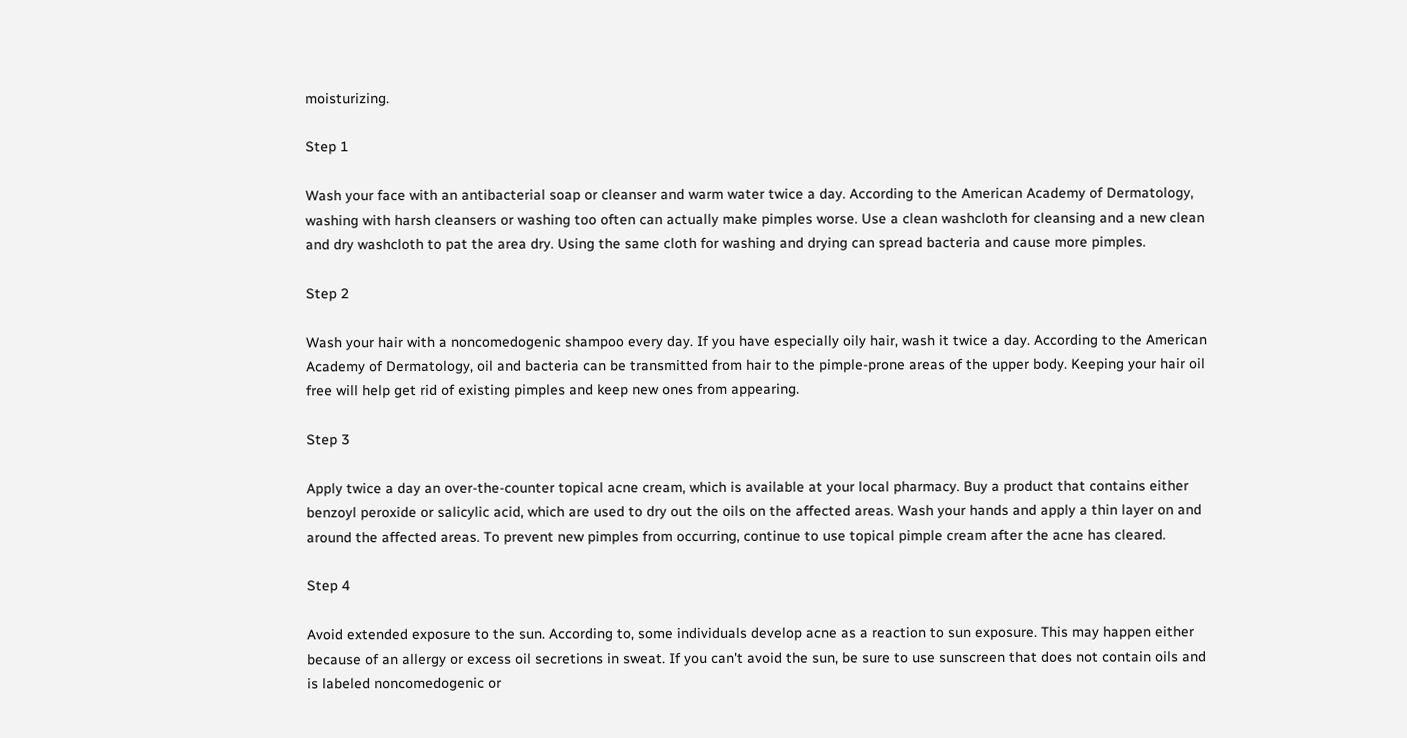moisturizing.

Step 1

Wash your face with an antibacterial soap or cleanser and warm water twice a day. According to the American Academy of Dermatology, washing with harsh cleansers or washing too often can actually make pimples worse. Use a clean washcloth for cleansing and a new clean and dry washcloth to pat the area dry. Using the same cloth for washing and drying can spread bacteria and cause more pimples.

Step 2

Wash your hair with a noncomedogenic shampoo every day. If you have especially oily hair, wash it twice a day. According to the American Academy of Dermatology, oil and bacteria can be transmitted from hair to the pimple-prone areas of the upper body. Keeping your hair oil free will help get rid of existing pimples and keep new ones from appearing.

Step 3

Apply twice a day an over-the-counter topical acne cream, which is available at your local pharmacy. Buy a product that contains either benzoyl peroxide or salicylic acid, which are used to dry out the oils on the affected areas. Wash your hands and apply a thin layer on and around the affected areas. To prevent new pimples from occurring, continue to use topical pimple cream after the acne has cleared.

Step 4

Avoid extended exposure to the sun. According to, some individuals develop acne as a reaction to sun exposure. This may happen either because of an allergy or excess oil secretions in sweat. If you can't avoid the sun, be sure to use sunscreen that does not contain oils and is labeled noncomedogenic or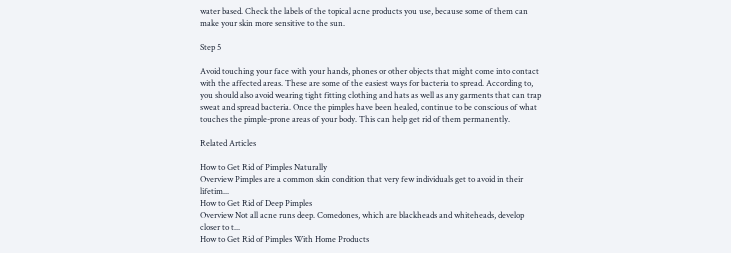water based. Check the labels of the topical acne products you use, because some of them can make your skin more sensitive to the sun.

Step 5

Avoid touching your face with your hands, phones or other objects that might come into contact with the affected areas. These are some of the easiest ways for bacteria to spread. According to, you should also avoid wearing tight fitting clothing and hats as well as any garments that can trap sweat and spread bacteria. Once the pimples have been healed, continue to be conscious of what touches the pimple-prone areas of your body. This can help get rid of them permanently.

Related Articles

How to Get Rid of Pimples Naturally
Overview Pimples are a common skin condition that very few individuals get to avoid in their lifetim...
How to Get Rid of Deep Pimples
Overview Not all acne runs deep. Comedones, which are blackheads and whiteheads, develop closer to t...
How to Get Rid of Pimples With Home Products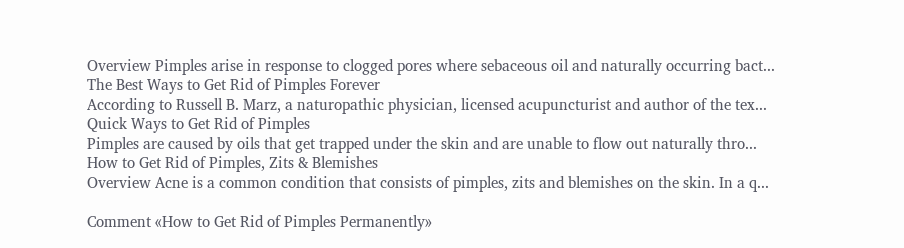Overview Pimples arise in response to clogged pores where sebaceous oil and naturally occurring bact...
The Best Ways to Get Rid of Pimples Forever
According to Russell B. Marz, a naturopathic physician, licensed acupuncturist and author of the tex...
Quick Ways to Get Rid of Pimples
Pimples are caused by oils that get trapped under the skin and are unable to flow out naturally thro...
How to Get Rid of Pimples, Zits & Blemishes
Overview Acne is a common condition that consists of pimples, zits and blemishes on the skin. In a q...

Comment «How to Get Rid of Pimples Permanently»